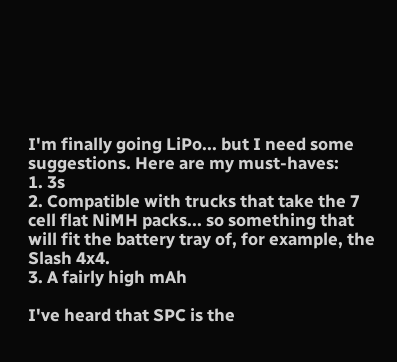I'm finally going LiPo... but I need some suggestions. Here are my must-haves:
1. 3s
2. Compatible with trucks that take the 7 cell flat NiMH packs... so something that will fit the battery tray of, for example, the Slash 4x4.
3. A fairly high mAh

I've heard that SPC is the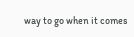way to go when it comes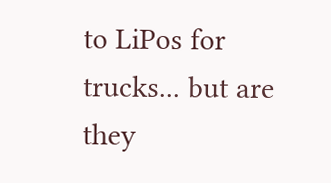to LiPos for trucks... but are they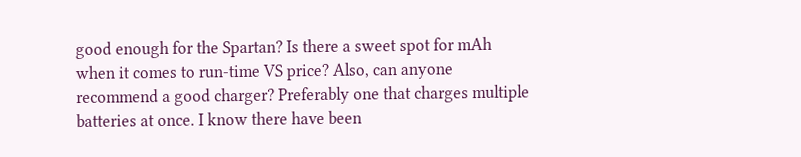good enough for the Spartan? Is there a sweet spot for mAh when it comes to run-time VS price? Also, can anyone recommend a good charger? Preferably one that charges multiple batteries at once. I know there have been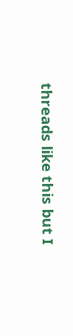threads like this but I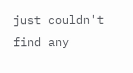just couldn't find any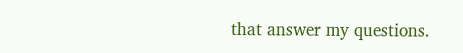that answer my questions.